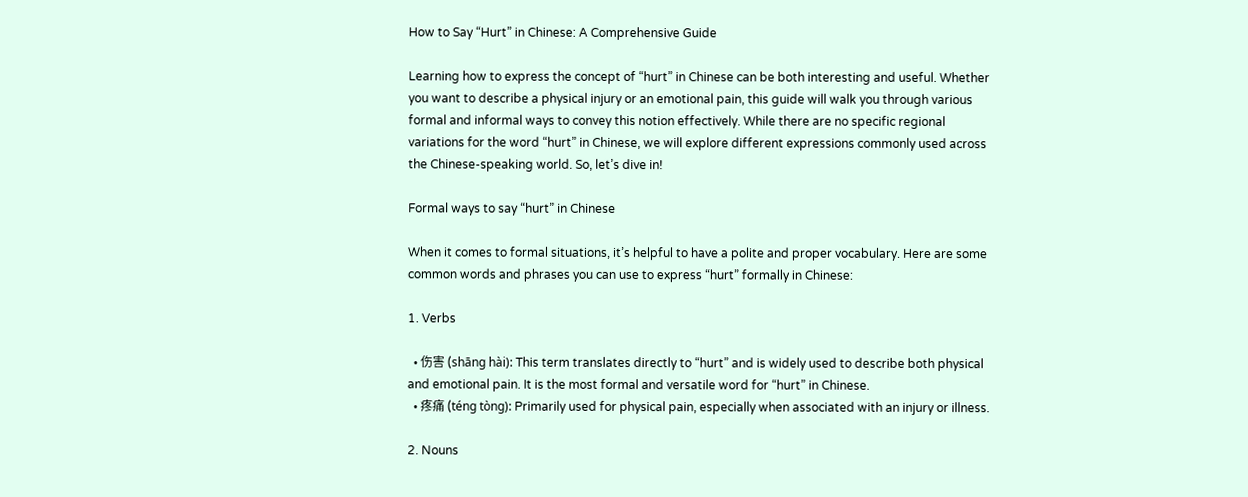How to Say “Hurt” in Chinese: A Comprehensive Guide

Learning how to express the concept of “hurt” in Chinese can be both interesting and useful. Whether you want to describe a physical injury or an emotional pain, this guide will walk you through various formal and informal ways to convey this notion effectively. While there are no specific regional variations for the word “hurt” in Chinese, we will explore different expressions commonly used across the Chinese-speaking world. So, let’s dive in!

Formal ways to say “hurt” in Chinese

When it comes to formal situations, it’s helpful to have a polite and proper vocabulary. Here are some common words and phrases you can use to express “hurt” formally in Chinese:

1. Verbs

  • 伤害 (shāng hài): This term translates directly to “hurt” and is widely used to describe both physical and emotional pain. It is the most formal and versatile word for “hurt” in Chinese.
  • 疼痛 (téng tòng): Primarily used for physical pain, especially when associated with an injury or illness.

2. Nouns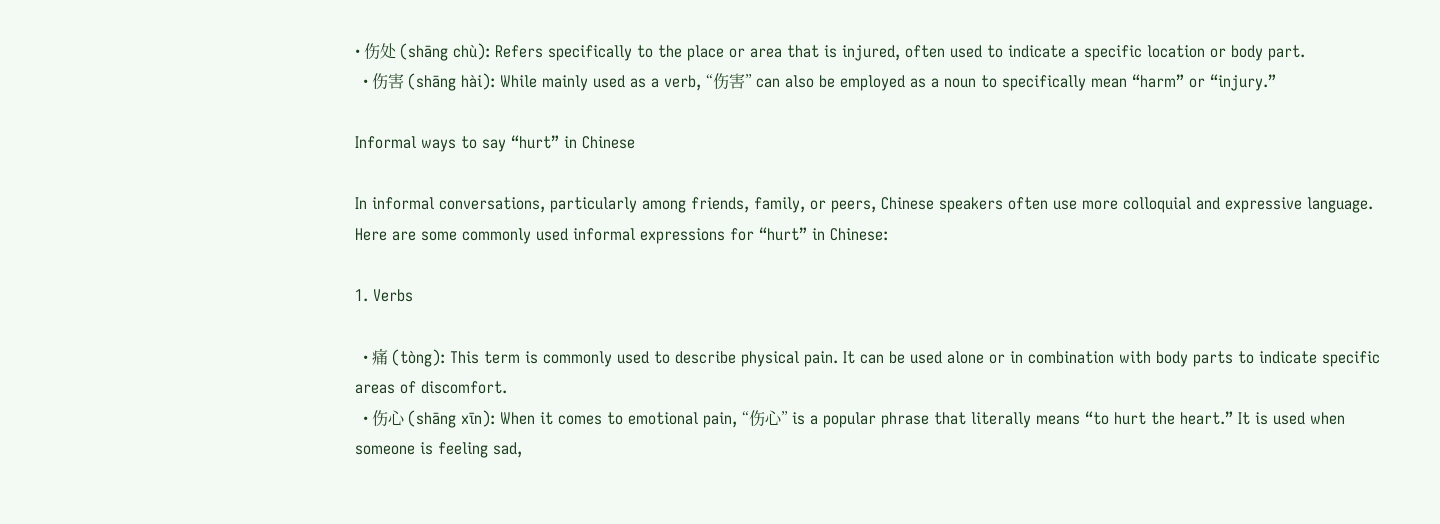• 伤处 (shāng chù): Refers specifically to the place or area that is injured, often used to indicate a specific location or body part.
  • 伤害 (shāng hài): While mainly used as a verb, “伤害” can also be employed as a noun to specifically mean “harm” or “injury.”

Informal ways to say “hurt” in Chinese

In informal conversations, particularly among friends, family, or peers, Chinese speakers often use more colloquial and expressive language. Here are some commonly used informal expressions for “hurt” in Chinese:

1. Verbs

  • 痛 (tòng): This term is commonly used to describe physical pain. It can be used alone or in combination with body parts to indicate specific areas of discomfort.
  • 伤心 (shāng xīn): When it comes to emotional pain, “伤心” is a popular phrase that literally means “to hurt the heart.” It is used when someone is feeling sad,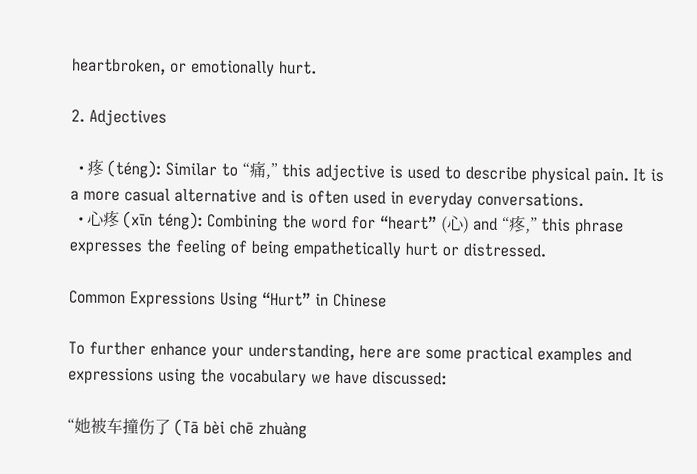heartbroken, or emotionally hurt.

2. Adjectives

  • 疼 (téng): Similar to “痛,” this adjective is used to describe physical pain. It is a more casual alternative and is often used in everyday conversations.
  • 心疼 (xīn téng): Combining the word for “heart” (心) and “疼,” this phrase expresses the feeling of being empathetically hurt or distressed.

Common Expressions Using “Hurt” in Chinese

To further enhance your understanding, here are some practical examples and expressions using the vocabulary we have discussed:

“她被车撞伤了 (Tā bèi chē zhuàng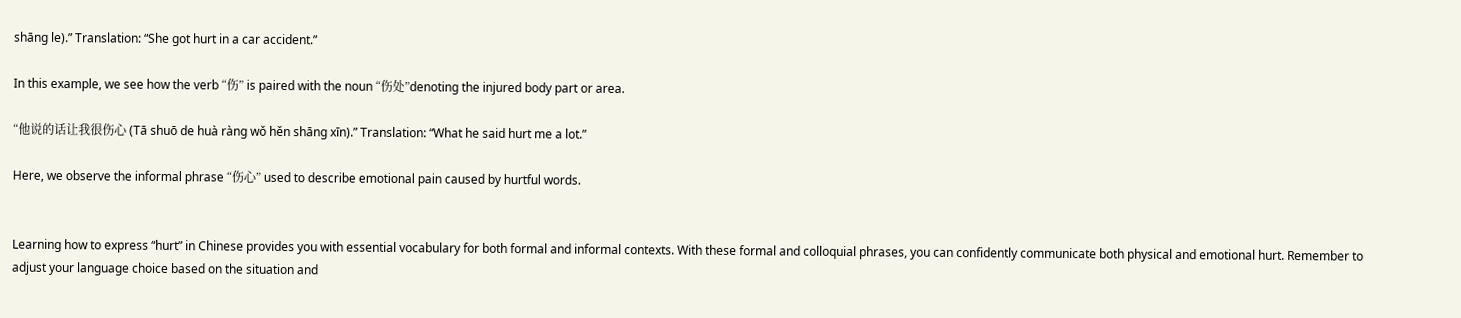shāng le).” Translation: “She got hurt in a car accident.”

In this example, we see how the verb “伤” is paired with the noun “伤处”denoting the injured body part or area.

“他说的话让我很伤心 (Tā shuō de huà ràng wǒ hěn shāng xīn).” Translation: “What he said hurt me a lot.”

Here, we observe the informal phrase “伤心” used to describe emotional pain caused by hurtful words.


Learning how to express “hurt” in Chinese provides you with essential vocabulary for both formal and informal contexts. With these formal and colloquial phrases, you can confidently communicate both physical and emotional hurt. Remember to adjust your language choice based on the situation and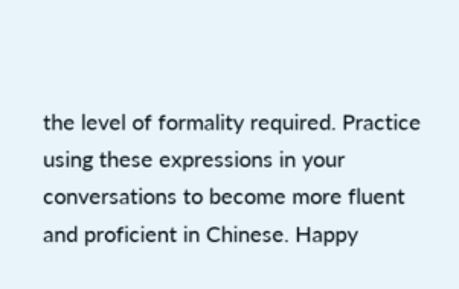the level of formality required. Practice using these expressions in your conversations to become more fluent and proficient in Chinese. Happy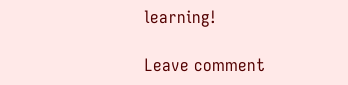learning!

Leave comment